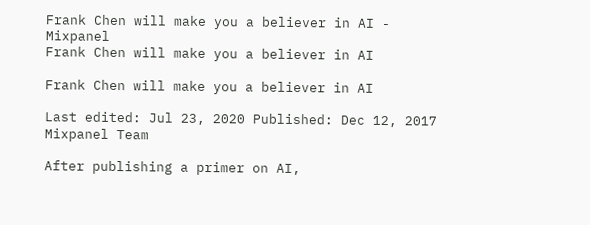Frank Chen will make you a believer in AI - Mixpanel
Frank Chen will make you a believer in AI

Frank Chen will make you a believer in AI

Last edited: Jul 23, 2020 Published: Dec 12, 2017
Mixpanel Team

After publishing a primer on AI,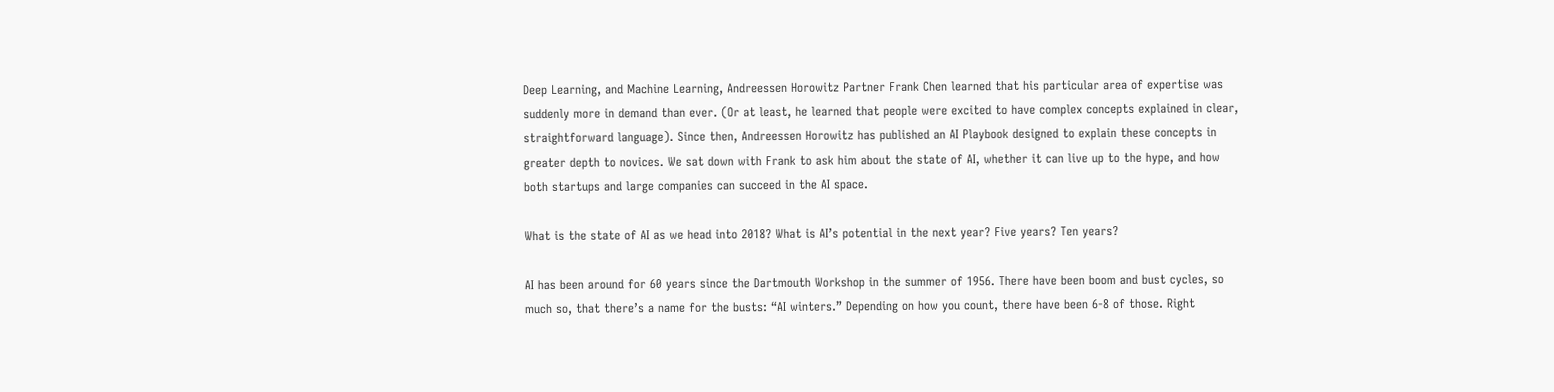Deep Learning, and Machine Learning, Andreessen Horowitz Partner Frank Chen learned that his particular area of expertise was suddenly more in demand than ever. (Or at least, he learned that people were excited to have complex concepts explained in clear, straightforward language). Since then, Andreessen Horowitz has published an AI Playbook designed to explain these concepts in greater depth to novices. We sat down with Frank to ask him about the state of AI, whether it can live up to the hype, and how both startups and large companies can succeed in the AI space.

What is the state of AI as we head into 2018? What is AI’s potential in the next year? Five years? Ten years?

AI has been around for 60 years since the Dartmouth Workshop in the summer of 1956. There have been boom and bust cycles, so much so, that there’s a name for the busts: “AI winters.” Depending on how you count, there have been 6-8 of those. Right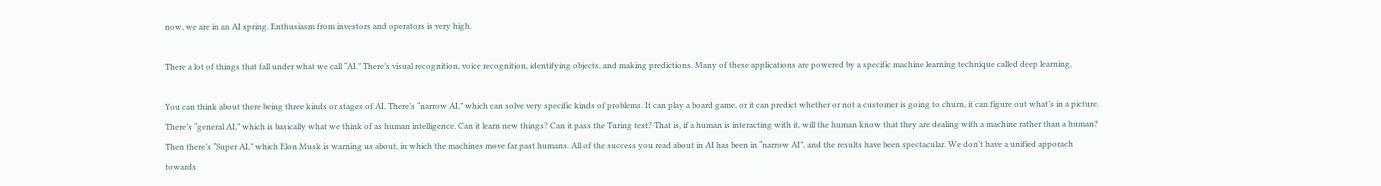now, we are in an AI spring. Enthusiasm from investors and operators is very high.

There a lot of things that fall under what we call “AI.” There’s visual recognition, voice recognition, identifying objects, and making predictions. Many of these applications are powered by a specific machine learning technique called deep learning.

You can think about there being three kinds or stages of AI. There’s “narrow AI,” which can solve very specific kinds of problems. It can play a board game, or it can predict whether or not a customer is going to churn, it can figure out what’s in a picture. There’s “general AI,” which is basically what we think of as human intelligence. Can it learn new things? Can it pass the Turing test? That is, if a human is interacting with it, will the human know that they are dealing with a machine rather than a human? Then there’s “Super AI,” which Elon Musk is warning us about, in which the machines move far past humans. All of the success you read about in AI has been in “narrow AI”, and the results have been spectacular. We don’t have a unified apporach towards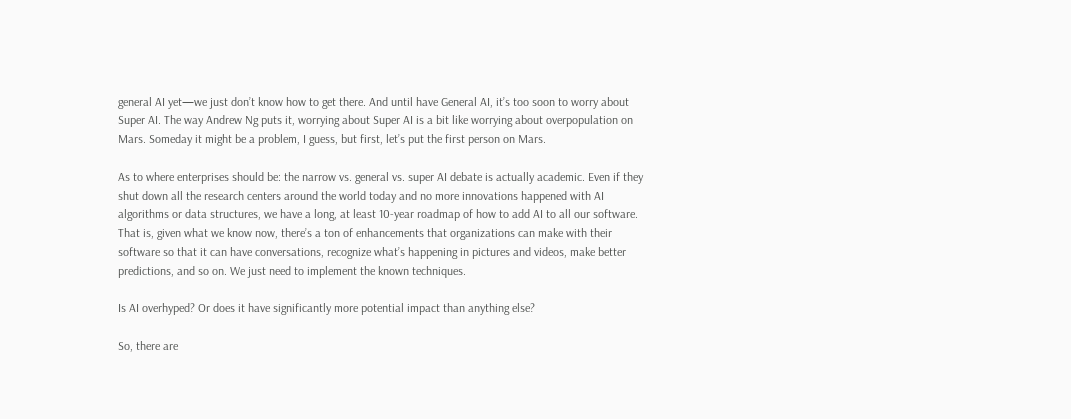general AI yet—we just don’t know how to get there. And until have General AI, it’s too soon to worry about Super AI. The way Andrew Ng puts it, worrying about Super AI is a bit like worrying about overpopulation on Mars. Someday it might be a problem, I guess, but first, let’s put the first person on Mars.

As to where enterprises should be: the narrow vs. general vs. super AI debate is actually academic. Even if they shut down all the research centers around the world today and no more innovations happened with AI algorithms or data structures, we have a long, at least 10-year roadmap of how to add AI to all our software. That is, given what we know now, there’s a ton of enhancements that organizations can make with their software so that it can have conversations, recognize what’s happening in pictures and videos, make better predictions, and so on. We just need to implement the known techniques.

Is AI overhyped? Or does it have significantly more potential impact than anything else?

So, there are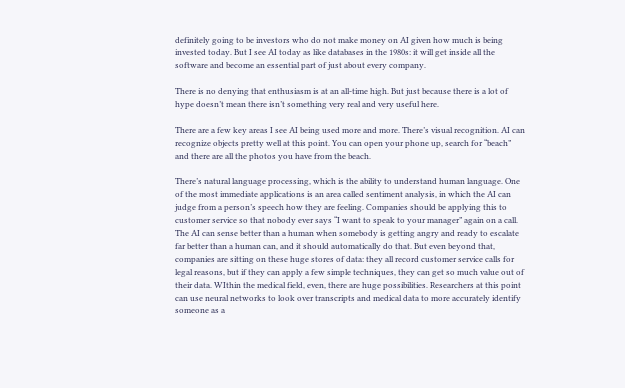definitely going to be investors who do not make money on AI given how much is being invested today. But I see AI today as like databases in the 1980s: it will get inside all the software and become an essential part of just about every company.

There is no denying that enthusiasm is at an all-time high. But just because there is a lot of hype doesn’t mean there isn’t something very real and very useful here.

There are a few key areas I see AI being used more and more. There’s visual recognition. AI can recognize objects pretty well at this point. You can open your phone up, search for “beach” and there are all the photos you have from the beach.

There’s natural language processing, which is the ability to understand human language. One of the most immediate applications is an area called sentiment analysis, in which the AI can judge from a person’s speech how they are feeling. Companies should be applying this to customer service so that nobody ever says “I want to speak to your manager” again on a call. The AI can sense better than a human when somebody is getting angry and ready to escalate far better than a human can, and it should automatically do that. But even beyond that, companies are sitting on these huge stores of data: they all record customer service calls for legal reasons, but if they can apply a few simple techniques, they can get so much value out of their data. WIthin the medical field, even, there are huge possibilities. Researchers at this point can use neural networks to look over transcripts and medical data to more accurately identify someone as a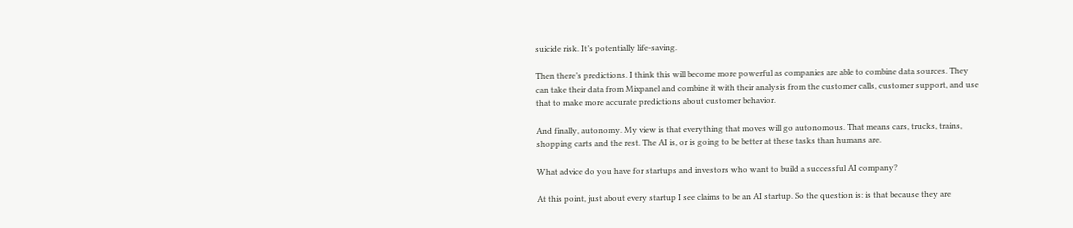suicide risk. It’s potentially life-saving.

Then there’s predictions. I think this will become more powerful as companies are able to combine data sources. They can take their data from Mixpanel and combine it with their analysis from the customer calls, customer support, and use that to make more accurate predictions about customer behavior.

And finally, autonomy. My view is that everything that moves will go autonomous. That means cars, trucks, trains, shopping carts and the rest. The AI is, or is going to be better at these tasks than humans are.

What advice do you have for startups and investors who want to build a successful AI company?

At this point, just about every startup I see claims to be an AI startup. So the question is: is that because they are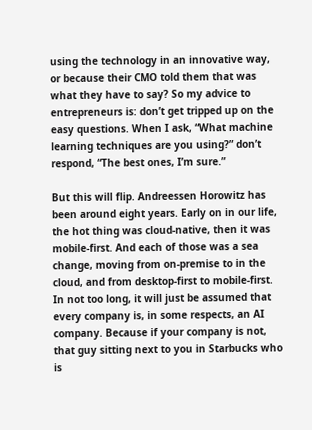using the technology in an innovative way, or because their CMO told them that was what they have to say? So my advice to entrepreneurs is: don’t get tripped up on the easy questions. When I ask, “What machine learning techniques are you using?” don’t respond, “The best ones, I’m sure.”

But this will flip. Andreessen Horowitz has been around eight years. Early on in our life, the hot thing was cloud-native, then it was mobile-first. And each of those was a sea change, moving from on-premise to in the cloud, and from desktop-first to mobile-first. In not too long, it will just be assumed that every company is, in some respects, an AI company. Because if your company is not, that guy sitting next to you in Starbucks who is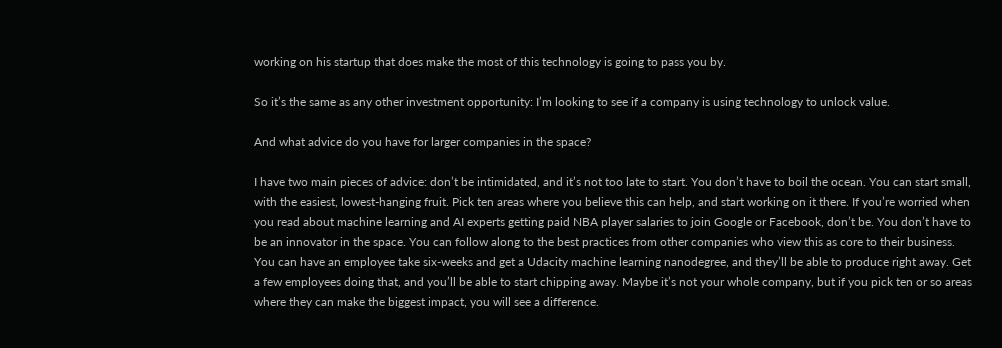working on his startup that does make the most of this technology is going to pass you by.

So it’s the same as any other investment opportunity: I’m looking to see if a company is using technology to unlock value.

And what advice do you have for larger companies in the space?

I have two main pieces of advice: don’t be intimidated, and it’s not too late to start. You don’t have to boil the ocean. You can start small, with the easiest, lowest-hanging fruit. Pick ten areas where you believe this can help, and start working on it there. If you’re worried when you read about machine learning and AI experts getting paid NBA player salaries to join Google or Facebook, don’t be. You don’t have to be an innovator in the space. You can follow along to the best practices from other companies who view this as core to their business. You can have an employee take six-weeks and get a Udacity machine learning nanodegree, and they’ll be able to produce right away. Get a few employees doing that, and you’ll be able to start chipping away. Maybe it’s not your whole company, but if you pick ten or so areas where they can make the biggest impact, you will see a difference.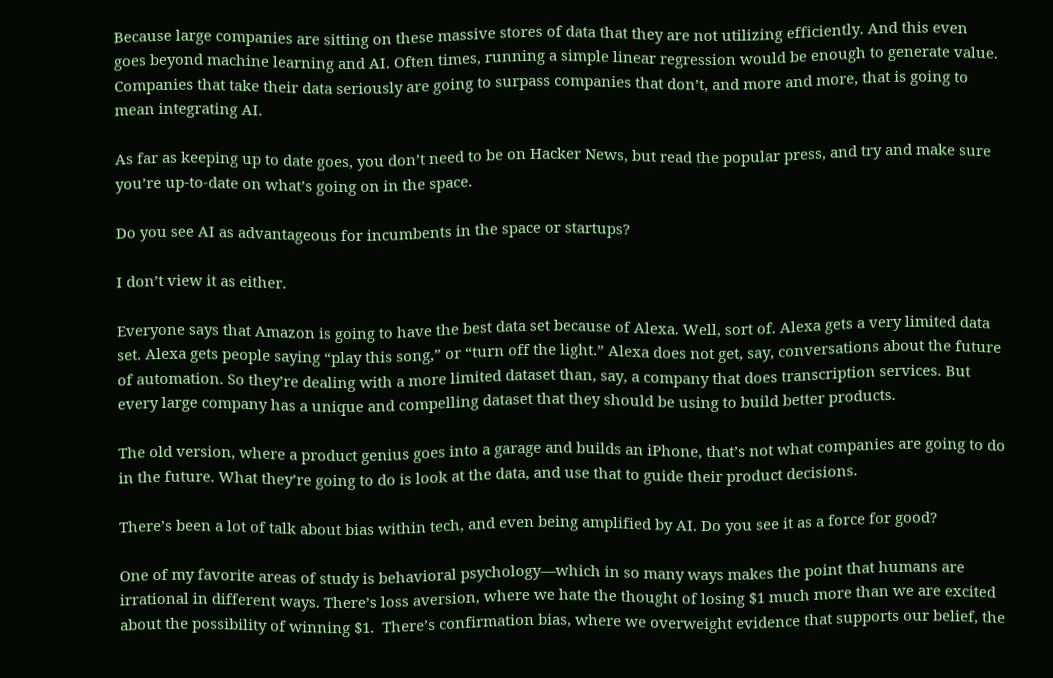Because large companies are sitting on these massive stores of data that they are not utilizing efficiently. And this even goes beyond machine learning and AI. Often times, running a simple linear regression would be enough to generate value. Companies that take their data seriously are going to surpass companies that don’t, and more and more, that is going to mean integrating AI.

As far as keeping up to date goes, you don’t need to be on Hacker News, but read the popular press, and try and make sure you’re up-to-date on what’s going on in the space.

Do you see AI as advantageous for incumbents in the space or startups?

I don’t view it as either.

Everyone says that Amazon is going to have the best data set because of Alexa. Well, sort of. Alexa gets a very limited data set. Alexa gets people saying “play this song,” or “turn off the light.” Alexa does not get, say, conversations about the future of automation. So they’re dealing with a more limited dataset than, say, a company that does transcription services. But every large company has a unique and compelling dataset that they should be using to build better products.

The old version, where a product genius goes into a garage and builds an iPhone, that’s not what companies are going to do in the future. What they’re going to do is look at the data, and use that to guide their product decisions.

There’s been a lot of talk about bias within tech, and even being amplified by AI. Do you see it as a force for good?

One of my favorite areas of study is behavioral psychology—which in so many ways makes the point that humans are irrational in different ways. There’s loss aversion, where we hate the thought of losing $1 much more than we are excited about the possibility of winning $1.  There’s confirmation bias, where we overweight evidence that supports our belief, the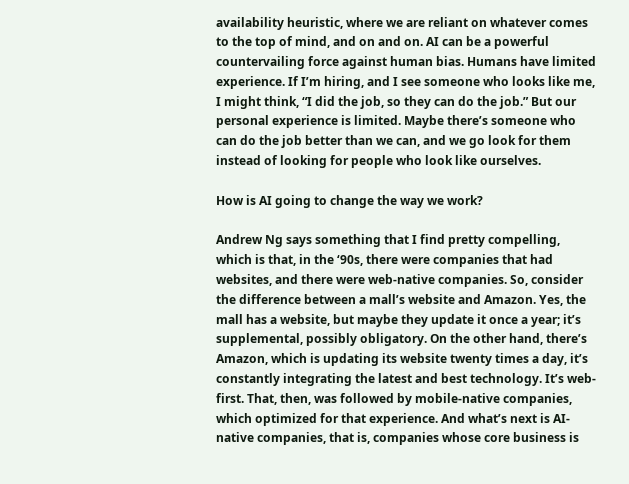availability heuristic, where we are reliant on whatever comes to the top of mind, and on and on. AI can be a powerful countervailing force against human bias. Humans have limited experience. If I’m hiring, and I see someone who looks like me, I might think, “I did the job, so they can do the job.” But our personal experience is limited. Maybe there’s someone who can do the job better than we can, and we go look for them instead of looking for people who look like ourselves.

How is AI going to change the way we work?

Andrew Ng says something that I find pretty compelling, which is that, in the ‘90s, there were companies that had websites, and there were web-native companies. So, consider the difference between a mall’s website and Amazon. Yes, the mall has a website, but maybe they update it once a year; it’s supplemental, possibly obligatory. On the other hand, there’s Amazon, which is updating its website twenty times a day, it’s constantly integrating the latest and best technology. It’s web-first. That, then, was followed by mobile-native companies, which optimized for that experience. And what’s next is AI-native companies, that is, companies whose core business is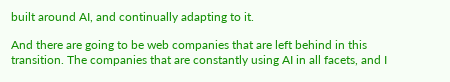built around AI, and continually adapting to it.

And there are going to be web companies that are left behind in this transition. The companies that are constantly using AI in all facets, and I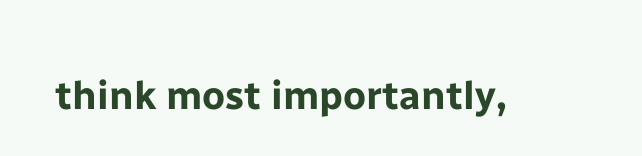think most importantly,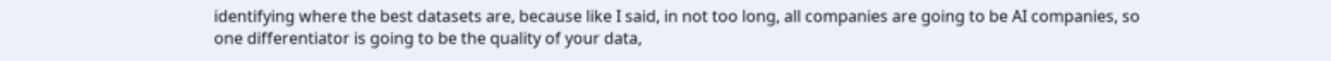identifying where the best datasets are, because like I said, in not too long, all companies are going to be AI companies, so one differentiator is going to be the quality of your data,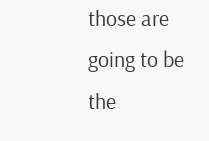those are going to be the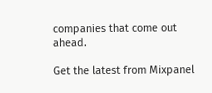companies that come out ahead.

Get the latest from Mixpanel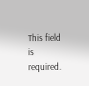This field is required.